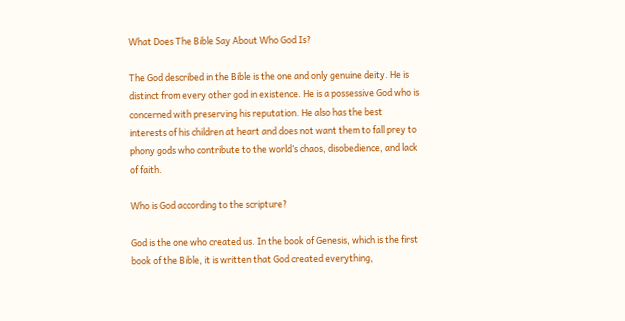What Does The Bible Say About Who God Is?

The God described in the Bible is the one and only genuine deity. He is distinct from every other god in existence. He is a possessive God who is concerned with preserving his reputation. He also has the best interests of his children at heart and does not want them to fall prey to phony gods who contribute to the world’s chaos, disobedience, and lack of faith.

Who is God according to the scripture?

God is the one who created us. In the book of Genesis, which is the first book of the Bible, it is written that God created everything,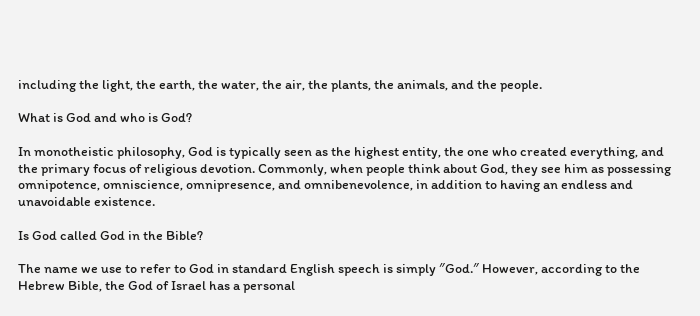including the light, the earth, the water, the air, the plants, the animals, and the people.

What is God and who is God?

In monotheistic philosophy, God is typically seen as the highest entity, the one who created everything, and the primary focus of religious devotion. Commonly, when people think about God, they see him as possessing omnipotence, omniscience, omnipresence, and omnibenevolence, in addition to having an endless and unavoidable existence.

Is God called God in the Bible?

The name we use to refer to God in standard English speech is simply ″God.″ However, according to the Hebrew Bible, the God of Israel has a personal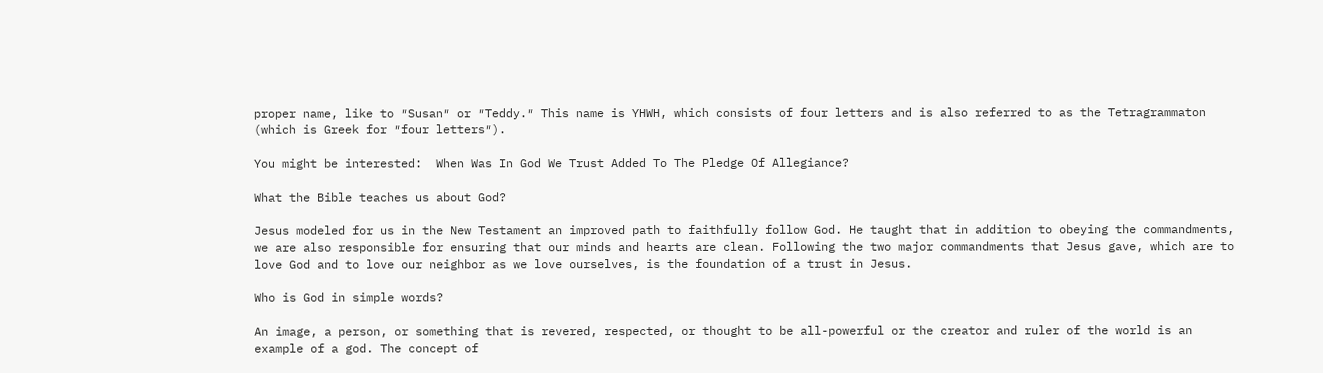proper name, like to ″Susan″ or ″Teddy.″ This name is YHWH, which consists of four letters and is also referred to as the Tetragrammaton (which is Greek for ″four letters″).

You might be interested:  When Was In God We Trust Added To The Pledge Of Allegiance?

What the Bible teaches us about God?

Jesus modeled for us in the New Testament an improved path to faithfully follow God. He taught that in addition to obeying the commandments, we are also responsible for ensuring that our minds and hearts are clean. Following the two major commandments that Jesus gave, which are to love God and to love our neighbor as we love ourselves, is the foundation of a trust in Jesus.

Who is God in simple words?

An image, a person, or something that is revered, respected, or thought to be all-powerful or the creator and ruler of the world is an example of a god. The concept of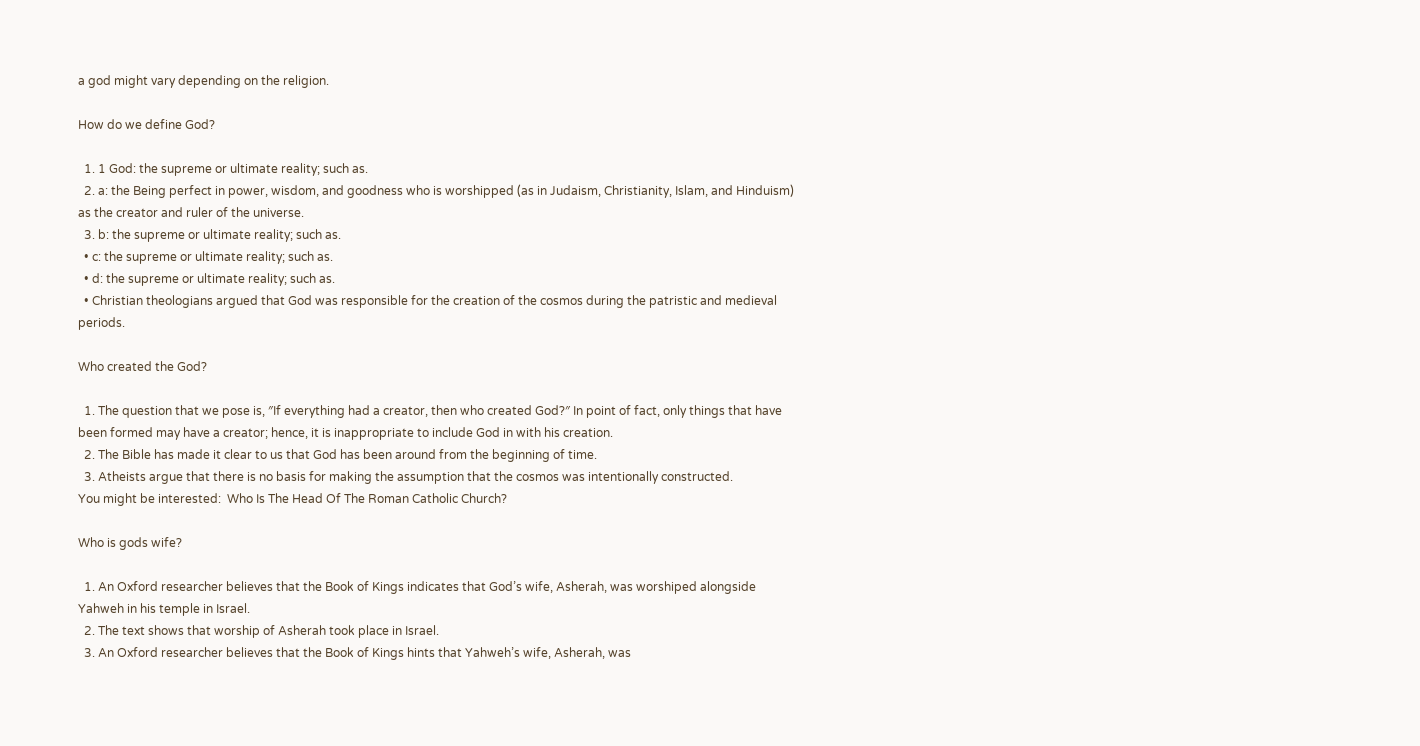a god might vary depending on the religion.

How do we define God?

  1. 1 God: the supreme or ultimate reality; such as.
  2. a: the Being perfect in power, wisdom, and goodness who is worshipped (as in Judaism, Christianity, Islam, and Hinduism) as the creator and ruler of the universe.
  3. b: the supreme or ultimate reality; such as.
  • c: the supreme or ultimate reality; such as.
  • d: the supreme or ultimate reality; such as.
  • Christian theologians argued that God was responsible for the creation of the cosmos during the patristic and medieval periods.

Who created the God?

  1. The question that we pose is, ″If everything had a creator, then who created God?″ In point of fact, only things that have been formed may have a creator; hence, it is inappropriate to include God in with his creation.
  2. The Bible has made it clear to us that God has been around from the beginning of time.
  3. Atheists argue that there is no basis for making the assumption that the cosmos was intentionally constructed.
You might be interested:  Who Is The Head Of The Roman Catholic Church?

Who is gods wife?

  1. An Oxford researcher believes that the Book of Kings indicates that God’s wife, Asherah, was worshiped alongside Yahweh in his temple in Israel.
  2. The text shows that worship of Asherah took place in Israel.
  3. An Oxford researcher believes that the Book of Kings hints that Yahweh’s wife, Asherah, was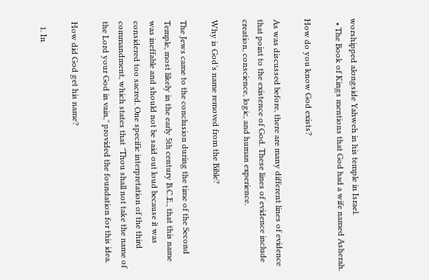worshipped alongside Yahweh in his temple in Israel.
  • The Book of Kings mentions that God had a wife named Asherah.

How do you know God exists?

As was discussed before, there are many different lines of evidence that point to the existence of God. These lines of evidence include creation, conscience, logic, and human experience.

Why is God’s name removed from the Bible?

The Jews came to the conclusion during the time of the Second Temple, most likely in the early 5th century B.C.E., that this name was ineffable and should not be said out loud because it was considered too sacred. One specific interpretation of the third commandment, which states that ″Thou shall not take the name of the Lord your God in vain,″ provided the foundation for this idea.

How did God get his name?

  1. In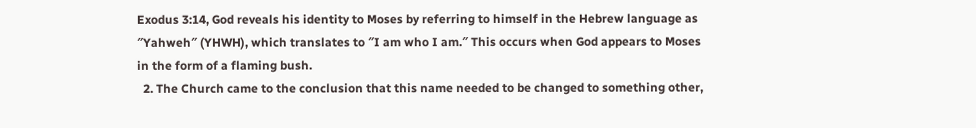Exodus 3:14, God reveals his identity to Moses by referring to himself in the Hebrew language as ″Yahweh″ (YHWH), which translates to ″I am who I am.″ This occurs when God appears to Moses in the form of a flaming bush.
  2. The Church came to the conclusion that this name needed to be changed to something other,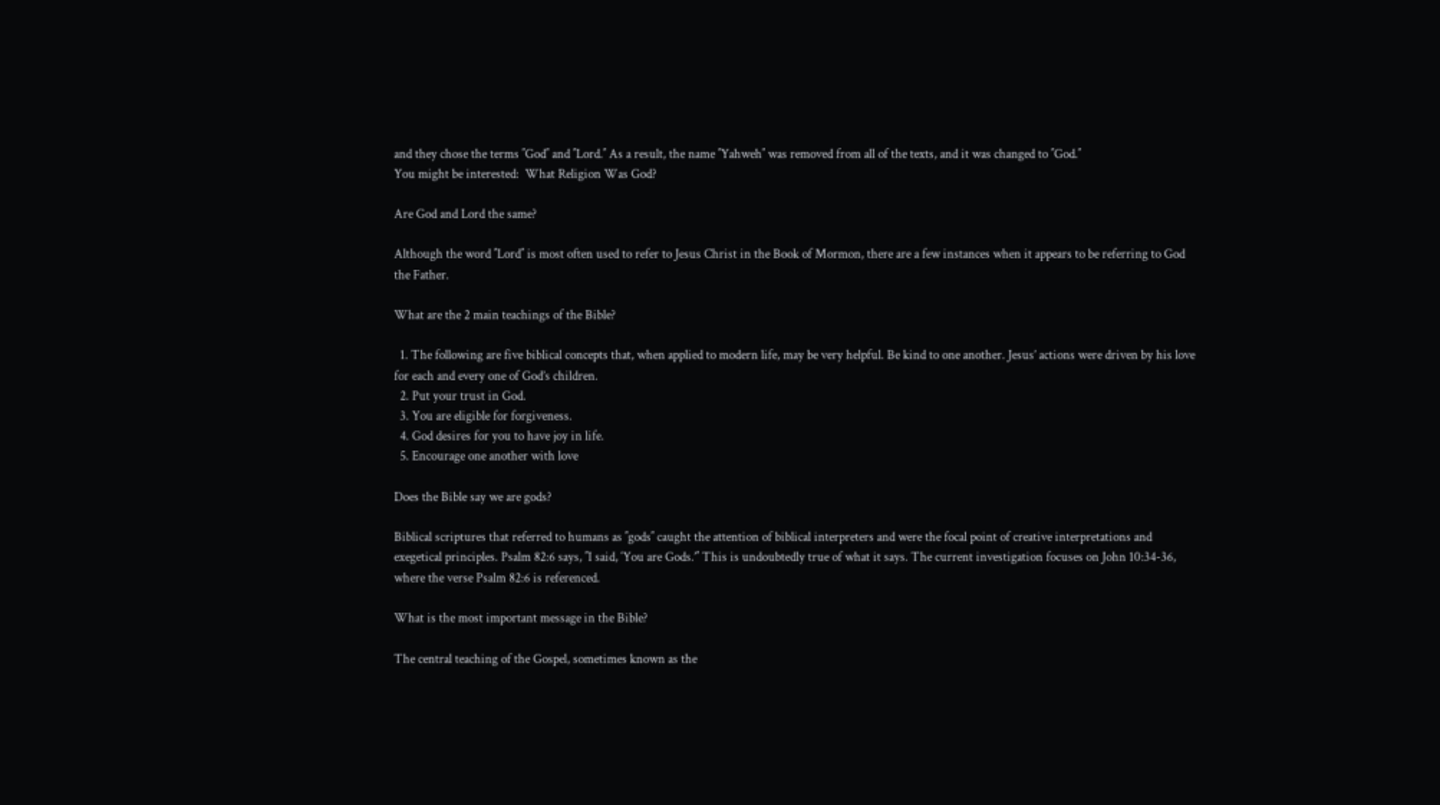and they chose the terms ″God″ and ″Lord.″ As a result, the name ″Yahweh″ was removed from all of the texts, and it was changed to ″God.″
You might be interested:  What Religion Was God?

Are God and Lord the same?

Although the word ″Lord″ is most often used to refer to Jesus Christ in the Book of Mormon, there are a few instances when it appears to be referring to God the Father.

What are the 2 main teachings of the Bible?

  1. The following are five biblical concepts that, when applied to modern life, may be very helpful. Be kind to one another. Jesus’ actions were driven by his love for each and every one of God’s children.
  2. Put your trust in God.
  3. You are eligible for forgiveness.
  4. God desires for you to have joy in life.
  5. Encourage one another with love

Does the Bible say we are gods?

Biblical scriptures that referred to humans as ″gods″ caught the attention of biblical interpreters and were the focal point of creative interpretations and exegetical principles. Psalm 82:6 says, ″I said, ‘You are Gods.’″ This is undoubtedly true of what it says. The current investigation focuses on John 10:34-36, where the verse Psalm 82:6 is referenced.

What is the most important message in the Bible?

The central teaching of the Gospel, sometimes known as the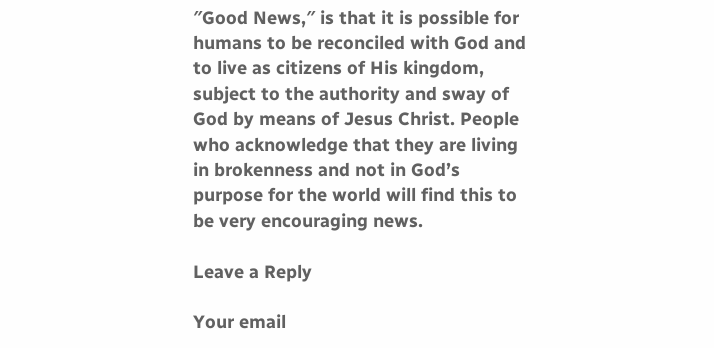″Good News,″ is that it is possible for humans to be reconciled with God and to live as citizens of His kingdom, subject to the authority and sway of God by means of Jesus Christ. People who acknowledge that they are living in brokenness and not in God’s purpose for the world will find this to be very encouraging news.

Leave a Reply

Your email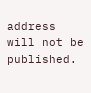address will not be published.